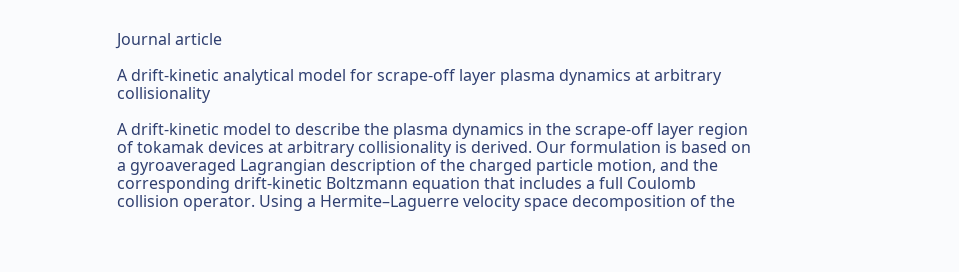Journal article

A drift-kinetic analytical model for scrape-off layer plasma dynamics at arbitrary collisionality

A drift-kinetic model to describe the plasma dynamics in the scrape-off layer region of tokamak devices at arbitrary collisionality is derived. Our formulation is based on a gyroaveraged Lagrangian description of the charged particle motion, and the corresponding drift-kinetic Boltzmann equation that includes a full Coulomb collision operator. Using a Hermite–Laguerre velocity space decomposition of the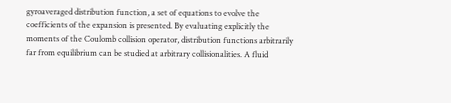gyroaveraged distribution function, a set of equations to evolve the coefficients of the expansion is presented. By evaluating explicitly the moments of the Coulomb collision operator, distribution functions arbitrarily far from equilibrium can be studied at arbitrary collisionalities. A fluid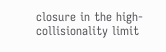closure in the high-collisionality limit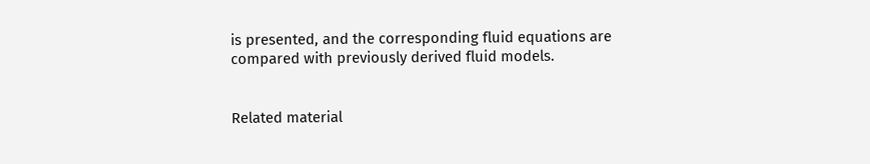is presented, and the corresponding fluid equations are compared with previously derived fluid models.


Related material